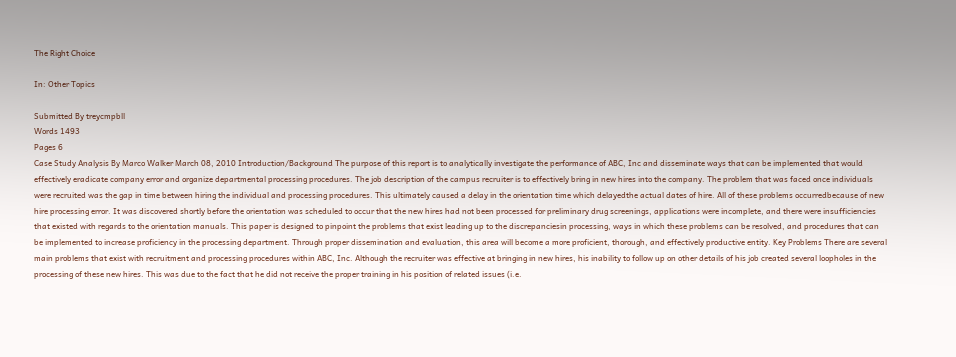The Right Choice

In: Other Topics

Submitted By treycmpbll
Words 1493
Pages 6
Case Study Analysis By Marco Walker March 08, 2010 Introduction/Background The purpose of this report is to analytically investigate the performance of ABC, Inc and disseminate ways that can be implemented that would effectively eradicate company error and organize departmental processing procedures. The job description of the campus recruiter is to effectively bring in new hires into the company. The problem that was faced once individuals were recruited was the gap in time between hiring the individual and processing procedures. This ultimately caused a delay in the orientation time which delayedthe actual dates of hire. All of these problems occurredbecause of new hire processing error. It was discovered shortly before the orientation was scheduled to occur that the new hires had not been processed for preliminary drug screenings, applications were incomplete, and there were insufficiencies that existed with regards to the orientation manuals. This paper is designed to pinpoint the problems that exist leading up to the discrepanciesin processing, ways in which these problems can be resolved, and procedures that can be implemented to increase proficiency in the processing department. Through proper dissemination and evaluation, this area will become a more proficient, thorough, and effectively productive entity. Key Problems There are several main problems that exist with recruitment and processing procedures within ABC, Inc. Although the recruiter was effective at bringing in new hires, his inability to follow up on other details of his job created several loopholes in the processing of these new hires. This was due to the fact that he did not receive the proper training in his position of related issues (i.e.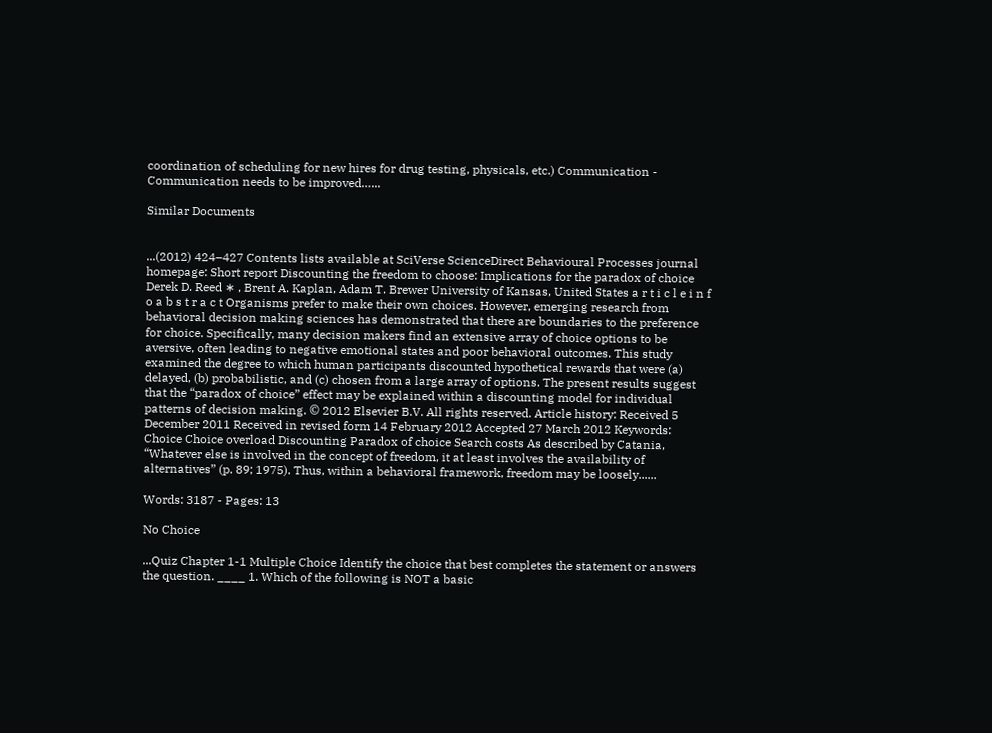coordination of scheduling for new hires for drug testing, physicals, etc.) Communication - Communication needs to be improved…...

Similar Documents


...(2012) 424–427 Contents lists available at SciVerse ScienceDirect Behavioural Processes journal homepage: Short report Discounting the freedom to choose: Implications for the paradox of choice Derek D. Reed ∗ , Brent A. Kaplan, Adam T. Brewer University of Kansas, United States a r t i c l e i n f o a b s t r a c t Organisms prefer to make their own choices. However, emerging research from behavioral decision making sciences has demonstrated that there are boundaries to the preference for choice. Specifically, many decision makers find an extensive array of choice options to be aversive, often leading to negative emotional states and poor behavioral outcomes. This study examined the degree to which human participants discounted hypothetical rewards that were (a) delayed, (b) probabilistic, and (c) chosen from a large array of options. The present results suggest that the “paradox of choice” effect may be explained within a discounting model for individual patterns of decision making. © 2012 Elsevier B.V. All rights reserved. Article history: Received 5 December 2011 Received in revised form 14 February 2012 Accepted 27 March 2012 Keywords: Choice Choice overload Discounting Paradox of choice Search costs As described by Catania, “Whatever else is involved in the concept of freedom, it at least involves the availability of alternatives” (p. 89; 1975). Thus, within a behavioral framework, freedom may be loosely......

Words: 3187 - Pages: 13

No Choice

...Quiz Chapter 1-1 Multiple Choice Identify the choice that best completes the statement or answers the question. ____ 1. Which of the following is NOT a basic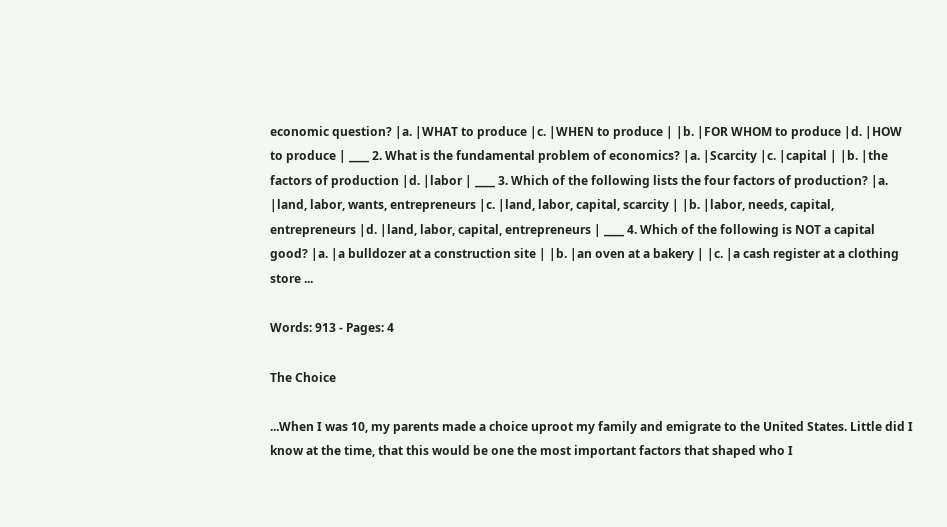economic question? |a. |WHAT to produce |c. |WHEN to produce | |b. |FOR WHOM to produce |d. |HOW to produce | ____ 2. What is the fundamental problem of economics? |a. |Scarcity |c. |capital | |b. |the factors of production |d. |labor | ____ 3. Which of the following lists the four factors of production? |a. |land, labor, wants, entrepreneurs |c. |land, labor, capital, scarcity | |b. |labor, needs, capital, entrepreneurs |d. |land, labor, capital, entrepreneurs | ____ 4. Which of the following is NOT a capital good? |a. |a bulldozer at a construction site | |b. |an oven at a bakery | |c. |a cash register at a clothing store ...

Words: 913 - Pages: 4

The Choice

...When I was 10, my parents made a choice uproot my family and emigrate to the United States. Little did I know at the time, that this would be one the most important factors that shaped who I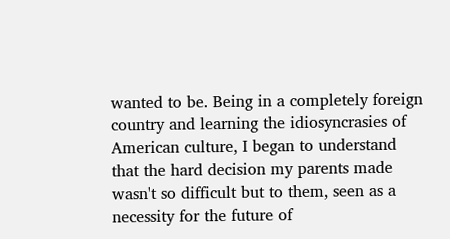wanted to be. Being in a completely foreign country and learning the idiosyncrasies of American culture, I began to understand that the hard decision my parents made wasn't so difficult but to them, seen as a necessity for the future of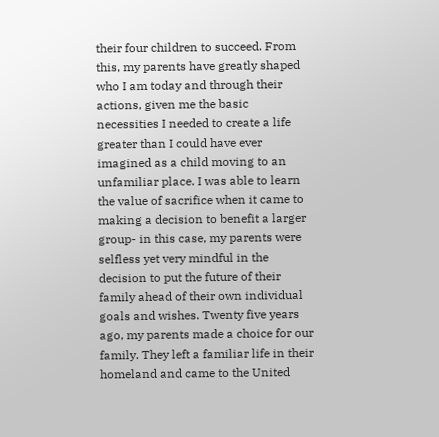their four children to succeed. From this, my parents have greatly shaped who I am today and through their actions, given me the basic necessities I needed to create a life greater than I could have ever imagined as a child moving to an unfamiliar place. I was able to learn the value of sacrifice when it came to making a decision to benefit a larger group- in this case, my parents were selfless yet very mindful in the decision to put the future of their family ahead of their own individual goals and wishes. Twenty five years ago, my parents made a choice for our family. They left a familiar life in their homeland and came to the United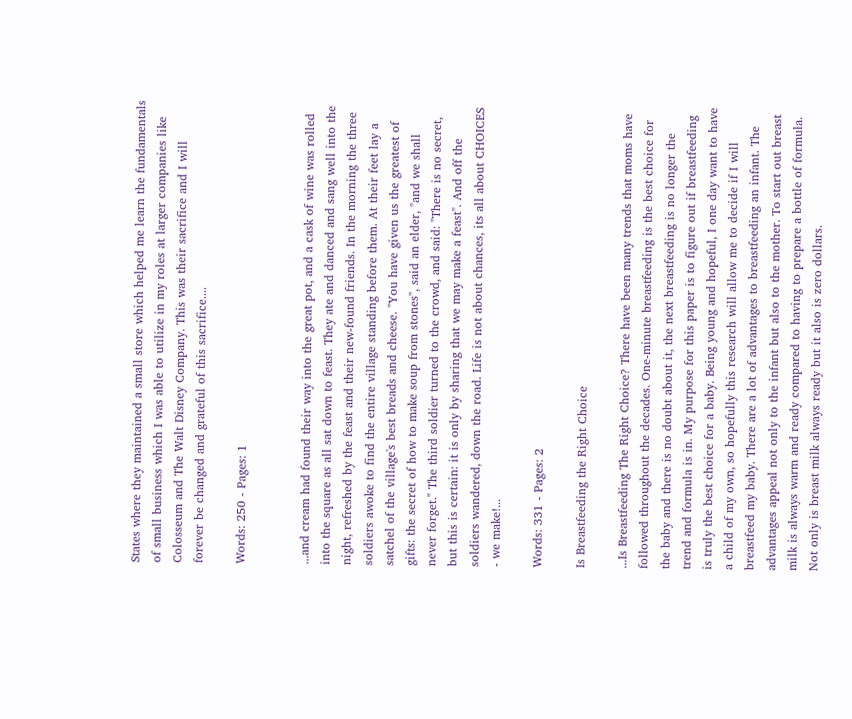States where they maintained a small store which helped me learn the fundamentals of small business which I was able to utilize in my roles at larger companies like Colosseum and The Walt Disney Company. This was their sacrifice and I will forever be changed and grateful of this sacrifice....

Words: 250 - Pages: 1


...and cream had found their way into the great pot, and a cask of wine was rolled into the square as all sat down to feast. They ate and danced and sang well into the night, refreshed by the feast and their new-found friends. In the morning the three soldiers awoke to find the entire village standing before them. At their feet lay a satchel of the village's best breads and cheese. "You have given us the greatest of gifts: the secret of how to make soup from stones", said an elder, "and we shall never forget." The third soldier turned to the crowd, and said: "There is no secret, but this is certain: it is only by sharing that we may make a feast". And off the soldiers wandered, down the road. Life is not about chances, its all about CHOICES - we make!...

Words: 331 - Pages: 2

Is Breastfeeding the Right Choice

...Is Breastfeeding The Right Choice? There have been many trends that moms have followed throughout the decades. One-minute breastfeeding is the best choice for the baby and there is no doubt about it, the next breastfeeding is no longer the trend and formula is in. My purpose for this paper is to figure out if breastfeeding is truly the best choice for a baby. Being young and hopeful, I one day want to have a child of my own, so hopefully this research will allow me to decide if I will breastfeed my baby. There are a lot of advantages to breastfeeding an infant. The advantages appeal not only to the infant but also to the mother. To start out breast milk is always warm and ready compared to having to prepare a bottle of formula. Not only is breast milk always ready but it also is zero dollars.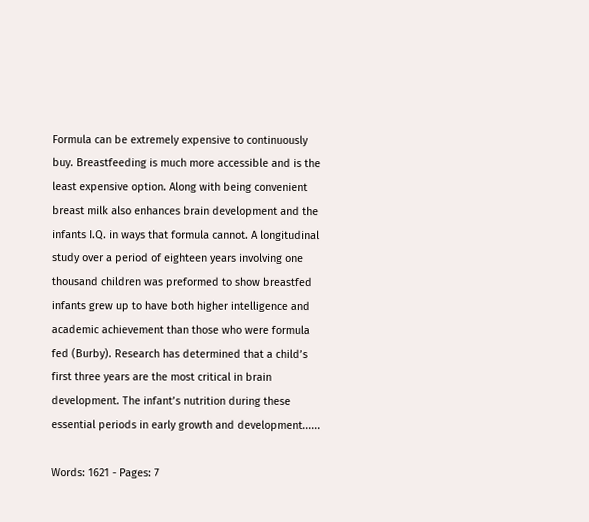Formula can be extremely expensive to continuously buy. Breastfeeding is much more accessible and is the least expensive option. Along with being convenient breast milk also enhances brain development and the infants I.Q. in ways that formula cannot. A longitudinal study over a period of eighteen years involving one thousand children was preformed to show breastfed infants grew up to have both higher intelligence and academic achievement than those who were formula fed (Burby). Research has determined that a child’s first three years are the most critical in brain development. The infant’s nutrition during these essential periods in early growth and development......

Words: 1621 - Pages: 7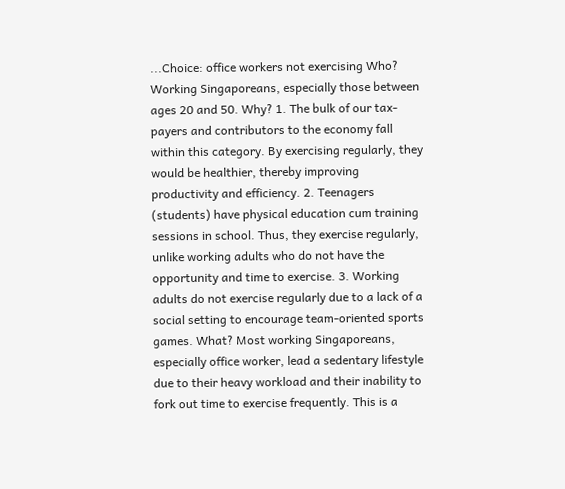...Choice: office workers not exercising Who? Working Singaporeans, especially those between ages 20 and 50. Why? 1. The bulk of our tax-payers and contributors to the economy fall within this category. By exercising regularly, they would be healthier, thereby improving productivity and efficiency. 2. Teenagers (students) have physical education cum training sessions in school. Thus, they exercise regularly, unlike working adults who do not have the opportunity and time to exercise. 3. Working adults do not exercise regularly due to a lack of a social setting to encourage team-oriented sports games. What? Most working Singaporeans, especially office worker, lead a sedentary lifestyle due to their heavy workload and their inability to fork out time to exercise frequently. This is a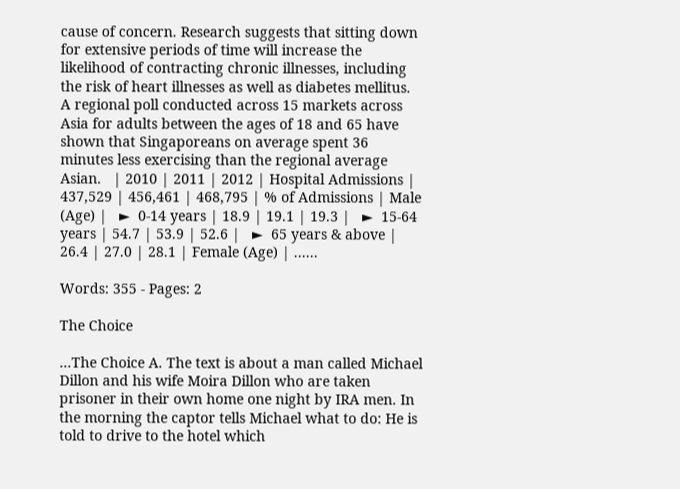cause of concern. Research suggests that sitting down for extensive periods of time will increase the likelihood of contracting chronic illnesses, including the risk of heart illnesses as well as diabetes mellitus. A regional poll conducted across 15 markets across Asia for adults between the ages of 18 and 65 have shown that Singaporeans on average spent 36 minutes less exercising than the regional average Asian.   | 2010 | 2011 | 2012 | Hospital Admissions | 437,529 | 456,461 | 468,795 | % of Admissions | Male (Age) |   ►  0-14 years | 18.9 | 19.1 | 19.3 |   ►  15-64 years | 54.7 | 53.9 | 52.6 |   ►  65 years & above | 26.4 | 27.0 | 28.1 | Female (Age) | ......

Words: 355 - Pages: 2

The Choice

...The Choice A. The text is about a man called Michael Dillon and his wife Moira Dillon who are taken prisoner in their own home one night by IRA men. In the morning the captor tells Michael what to do: He is told to drive to the hotel which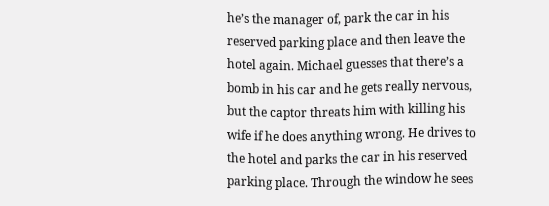he’s the manager of, park the car in his reserved parking place and then leave the hotel again. Michael guesses that there’s a bomb in his car and he gets really nervous, but the captor threats him with killing his wife if he does anything wrong. He drives to the hotel and parks the car in his reserved parking place. Through the window he sees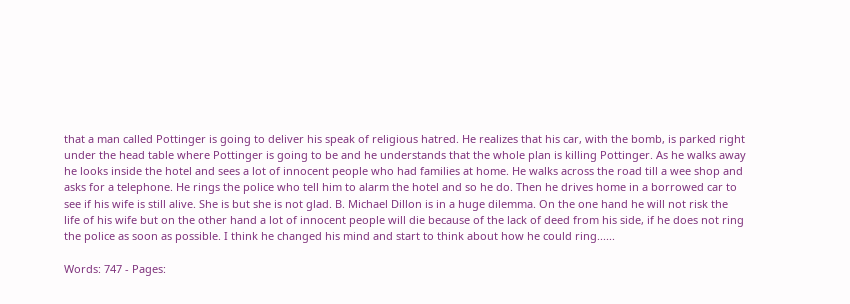that a man called Pottinger is going to deliver his speak of religious hatred. He realizes that his car, with the bomb, is parked right under the head table where Pottinger is going to be and he understands that the whole plan is killing Pottinger. As he walks away he looks inside the hotel and sees a lot of innocent people who had families at home. He walks across the road till a wee shop and asks for a telephone. He rings the police who tell him to alarm the hotel and so he do. Then he drives home in a borrowed car to see if his wife is still alive. She is but she is not glad. B. Michael Dillon is in a huge dilemma. On the one hand he will not risk the life of his wife but on the other hand a lot of innocent people will die because of the lack of deed from his side, if he does not ring the police as soon as possible. I think he changed his mind and start to think about how he could ring......

Words: 747 - Pages: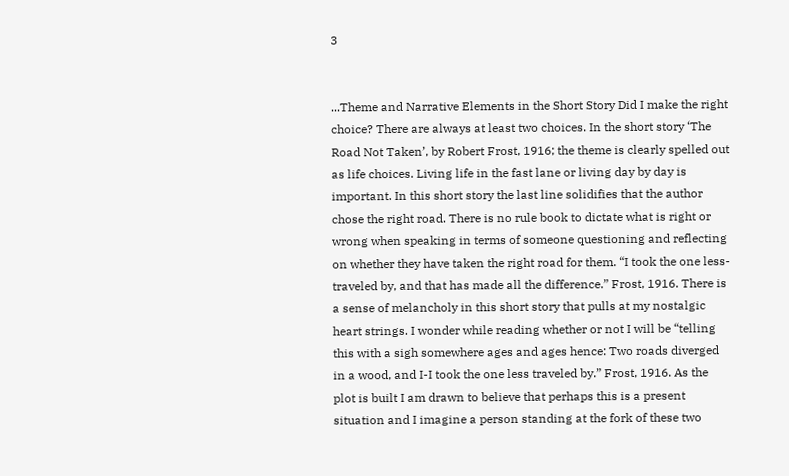3


...Theme and Narrative Elements in the Short Story Did I make the right choice? There are always at least two choices. In the short story ‘The Road Not Taken’, by Robert Frost, 1916; the theme is clearly spelled out as life choices. Living life in the fast lane or living day by day is important. In this short story the last line solidifies that the author chose the right road. There is no rule book to dictate what is right or wrong when speaking in terms of someone questioning and reflecting on whether they have taken the right road for them. “I took the one less-traveled by, and that has made all the difference.” Frost, 1916. There is a sense of melancholy in this short story that pulls at my nostalgic heart strings. I wonder while reading whether or not I will be “telling this with a sigh somewhere ages and ages hence: Two roads diverged in a wood, and I-I took the one less traveled by.” Frost, 1916. As the plot is built I am drawn to believe that perhaps this is a present situation and I imagine a person standing at the fork of these two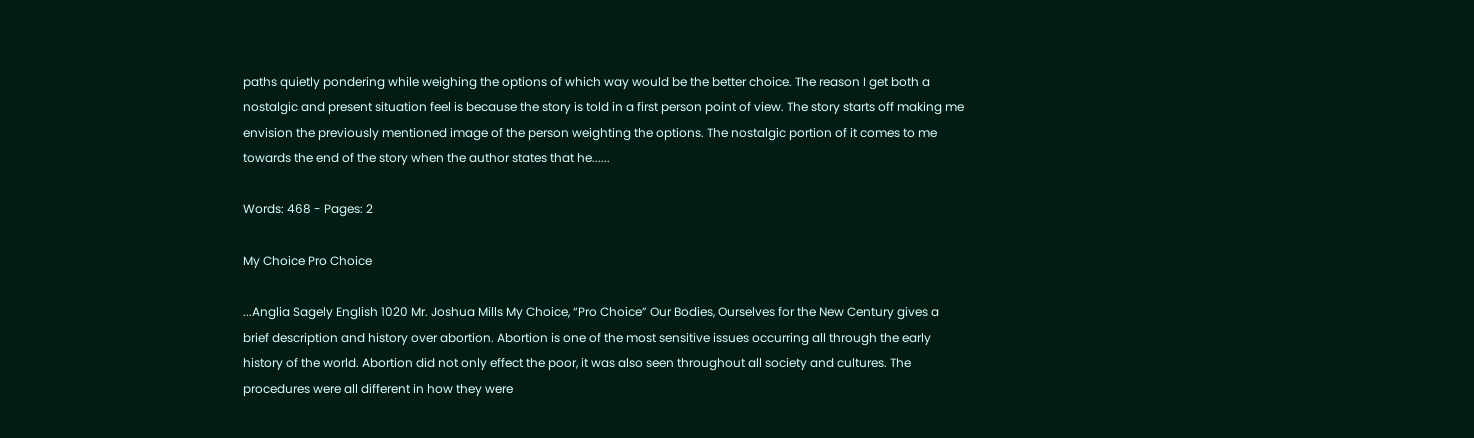paths quietly pondering while weighing the options of which way would be the better choice. The reason I get both a nostalgic and present situation feel is because the story is told in a first person point of view. The story starts off making me envision the previously mentioned image of the person weighting the options. The nostalgic portion of it comes to me towards the end of the story when the author states that he......

Words: 468 - Pages: 2

My Choice Pro Choice

...Anglia Sagely English 1020 Mr. Joshua Mills My Choice, “Pro Choice” Our Bodies, Ourselves for the New Century gives a brief description and history over abortion. Abortion is one of the most sensitive issues occurring all through the early history of the world. Abortion did not only effect the poor, it was also seen throughout all society and cultures. The procedures were all different in how they were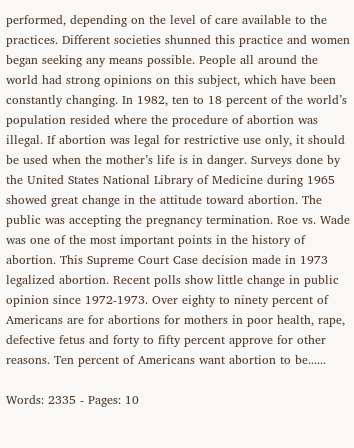performed, depending on the level of care available to the practices. Different societies shunned this practice and women began seeking any means possible. People all around the world had strong opinions on this subject, which have been constantly changing. In 1982, ten to 18 percent of the world’s population resided where the procedure of abortion was illegal. If abortion was legal for restrictive use only, it should be used when the mother’s life is in danger. Surveys done by the United States National Library of Medicine during 1965 showed great change in the attitude toward abortion. The public was accepting the pregnancy termination. Roe vs. Wade was one of the most important points in the history of abortion. This Supreme Court Case decision made in 1973 legalized abortion. Recent polls show little change in public opinion since 1972-1973. Over eighty to ninety percent of Americans are for abortions for mothers in poor health, rape, defective fetus and forty to fifty percent approve for other reasons. Ten percent of Americans want abortion to be......

Words: 2335 - Pages: 10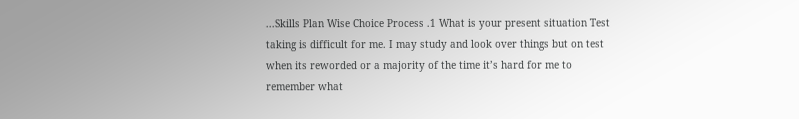...Skills Plan Wise Choice Process .1 What is your present situation Test taking is difficult for me. I may study and look over things but on test when its reworded or a majority of the time it’s hard for me to remember what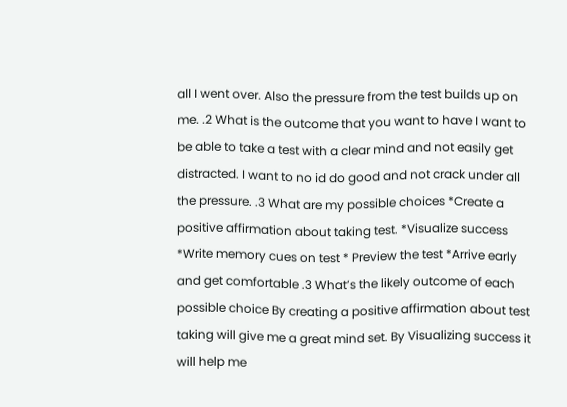all I went over. Also the pressure from the test builds up on me. .2 What is the outcome that you want to have I want to be able to take a test with a clear mind and not easily get distracted. I want to no id do good and not crack under all the pressure. .3 What are my possible choices *Create a positive affirmation about taking test. *Visualize success *Write memory cues on test * Preview the test *Arrive early and get comfortable .3 What’s the likely outcome of each possible choice By creating a positive affirmation about test taking will give me a great mind set. By Visualizing success it will help me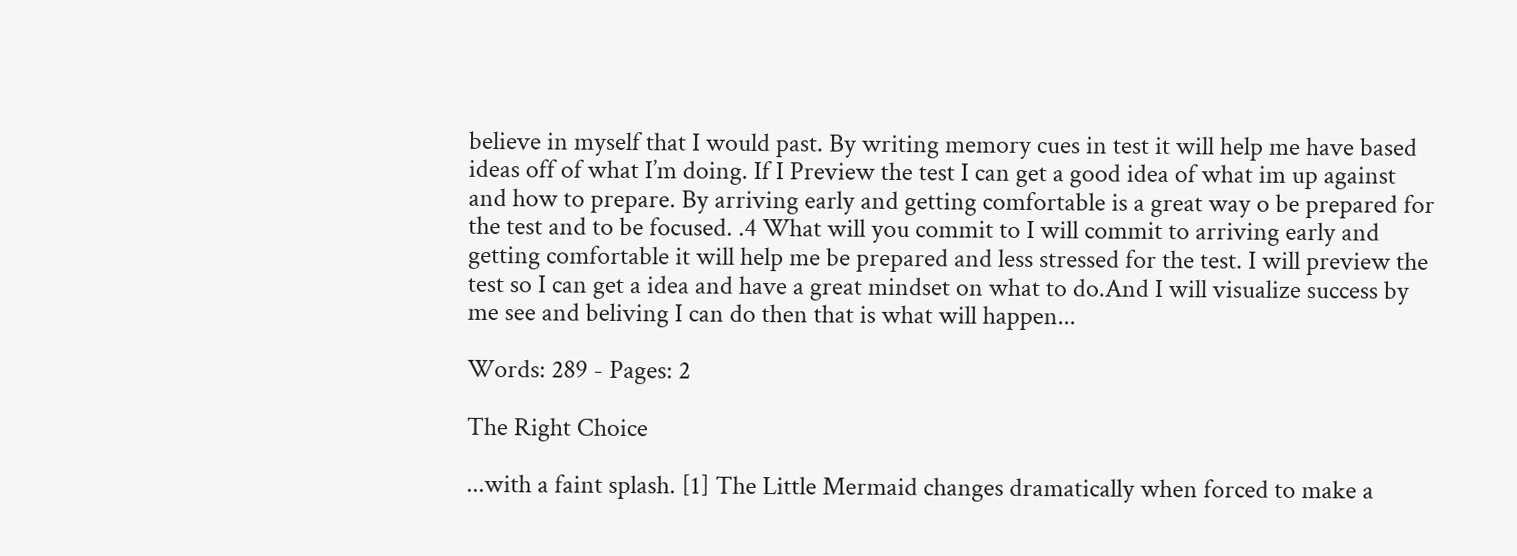believe in myself that I would past. By writing memory cues in test it will help me have based ideas off of what I’m doing. If I Preview the test I can get a good idea of what im up against and how to prepare. By arriving early and getting comfortable is a great way o be prepared for the test and to be focused. .4 What will you commit to I will commit to arriving early and getting comfortable it will help me be prepared and less stressed for the test. I will preview the test so I can get a idea and have a great mindset on what to do.And I will visualize success by me see and beliving I can do then that is what will happen...

Words: 289 - Pages: 2

The Right Choice

...with a faint splash. [1] The Little Mermaid changes dramatically when forced to make a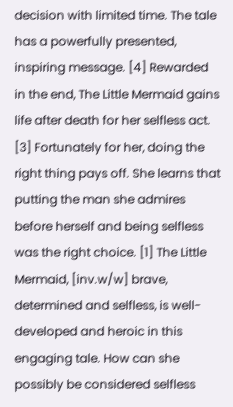decision with limited time. The tale has a powerfully presented, inspiring message. [4] Rewarded in the end, The Little Mermaid gains life after death for her selfless act. [3] Fortunately for her, doing the right thing pays off. She learns that putting the man she admires before herself and being selfless was the right choice. [1] The Little Mermaid, [inv.w/w] brave, determined and selfless, is well-developed and heroic in this engaging tale. How can she possibly be considered selfless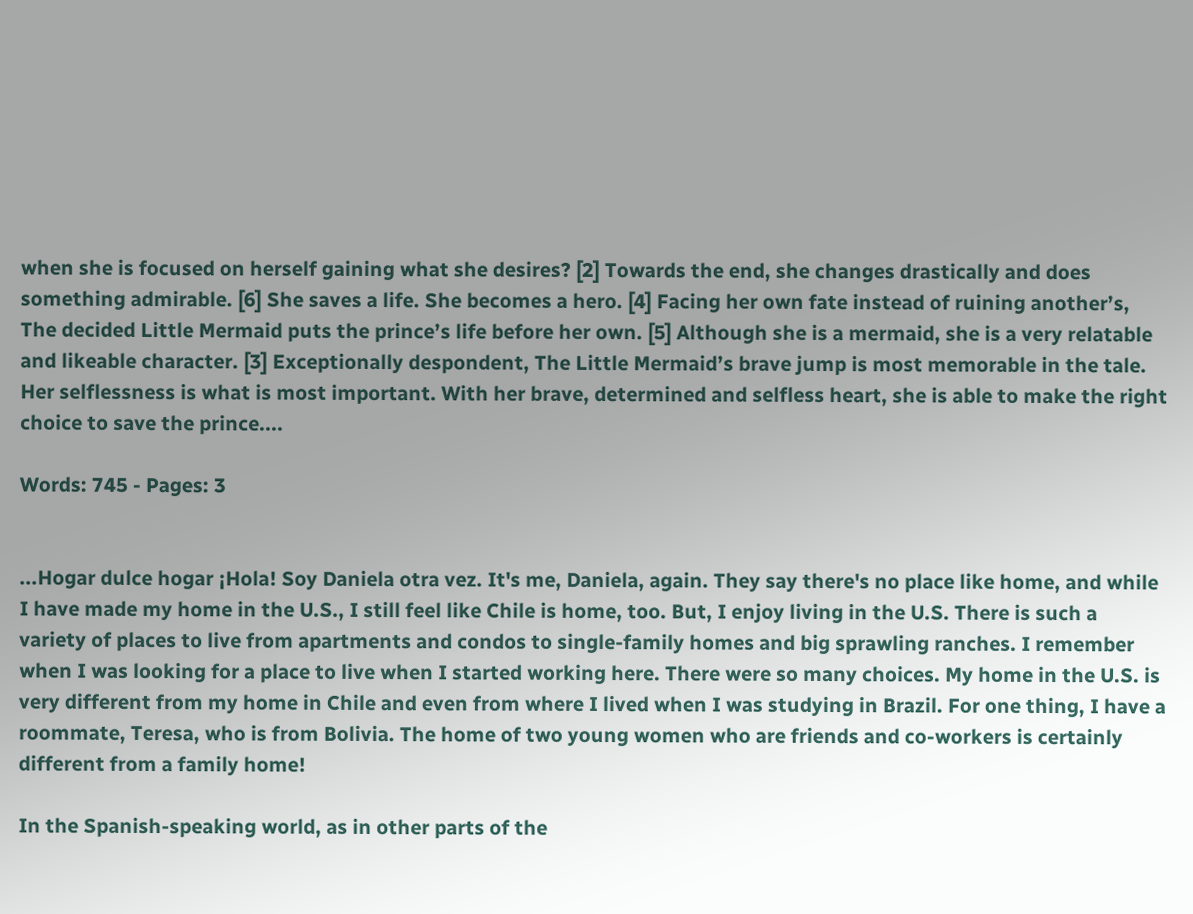when she is focused on herself gaining what she desires? [2] Towards the end, she changes drastically and does something admirable. [6] She saves a life. She becomes a hero. [4] Facing her own fate instead of ruining another’s, The decided Little Mermaid puts the prince’s life before her own. [5] Although she is a mermaid, she is a very relatable and likeable character. [3] Exceptionally despondent, The Little Mermaid’s brave jump is most memorable in the tale. Her selflessness is what is most important. With her brave, determined and selfless heart, she is able to make the right choice to save the prince....

Words: 745 - Pages: 3


...Hogar dulce hogar ¡Hola! Soy Daniela otra vez. It's me, Daniela, again. They say there's no place like home, and while I have made my home in the U.S., I still feel like Chile is home, too. But, I enjoy living in the U.S. There is such a variety of places to live from apartments and condos to single-family homes and big sprawling ranches. I remember when I was looking for a place to live when I started working here. There were so many choices. My home in the U.S. is very different from my home in Chile and even from where I lived when I was studying in Brazil. For one thing, I have a roommate, Teresa, who is from Bolivia. The home of two young women who are friends and co-workers is certainly different from a family home!

In the Spanish-speaking world, as in other parts of the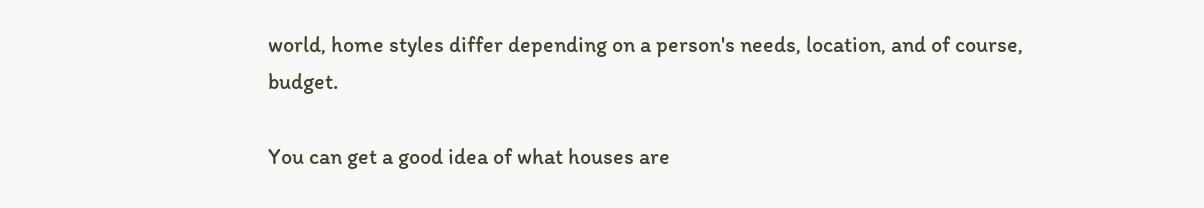world, home styles differ depending on a person's needs, location, and of course, budget.

You can get a good idea of what houses are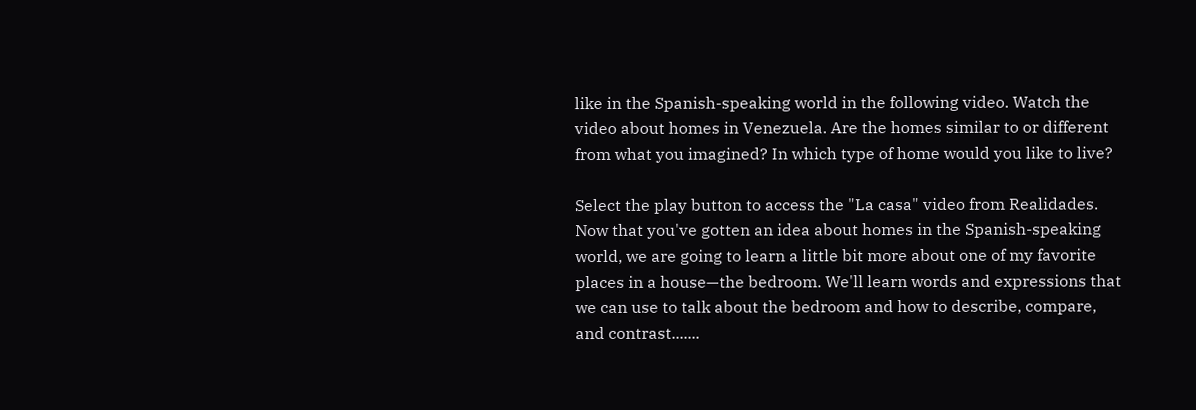like in the Spanish-speaking world in the following video. Watch the video about homes in Venezuela. Are the homes similar to or different from what you imagined? In which type of home would you like to live?

Select the play button to access the "La casa" video from Realidades. Now that you've gotten an idea about homes in the Spanish-speaking world, we are going to learn a little bit more about one of my favorite places in a house—the bedroom. We'll learn words and expressions that we can use to talk about the bedroom and how to describe, compare, and contrast.......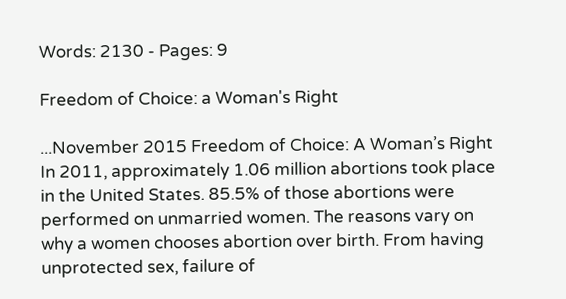Words: 2130 - Pages: 9

Freedom of Choice: a Woman's Right

...November 2015 Freedom of Choice: A Woman’s Right In 2011, approximately 1.06 million abortions took place in the United States. 85.5% of those abortions were performed on unmarried women. The reasons vary on why a women chooses abortion over birth. From having unprotected sex, failure of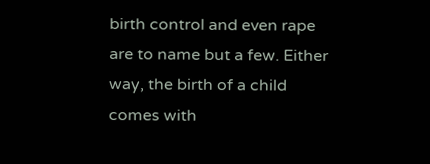birth control and even rape are to name but a few. Either way, the birth of a child comes with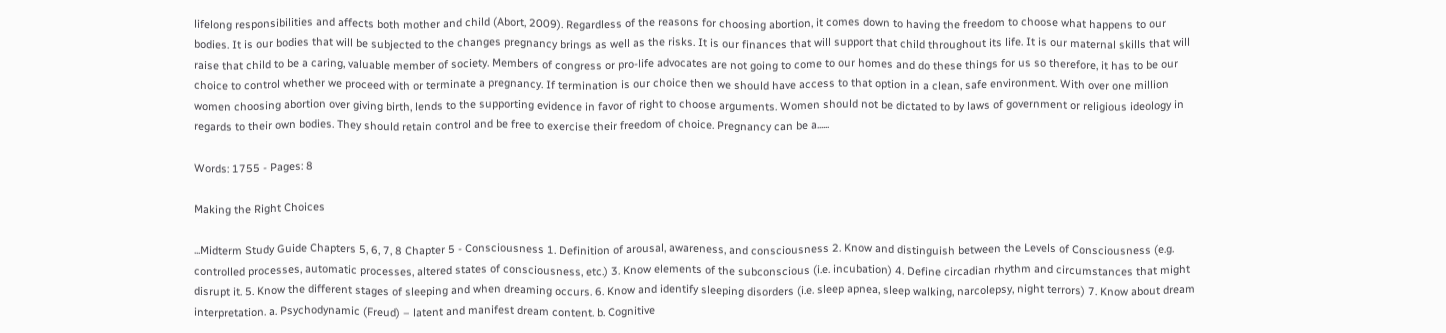lifelong responsibilities and affects both mother and child (Abort, 2009). Regardless of the reasons for choosing abortion, it comes down to having the freedom to choose what happens to our bodies. It is our bodies that will be subjected to the changes pregnancy brings as well as the risks. It is our finances that will support that child throughout its life. It is our maternal skills that will raise that child to be a caring, valuable member of society. Members of congress or pro-life advocates are not going to come to our homes and do these things for us so therefore, it has to be our choice to control whether we proceed with or terminate a pregnancy. If termination is our choice then we should have access to that option in a clean, safe environment. With over one million women choosing abortion over giving birth, lends to the supporting evidence in favor of right to choose arguments. Women should not be dictated to by laws of government or religious ideology in regards to their own bodies. They should retain control and be free to exercise their freedom of choice. Pregnancy can be a......

Words: 1755 - Pages: 8

Making the Right Choices

...Midterm Study Guide Chapters 5, 6, 7, 8 Chapter 5 - Consciousness 1. Definition of arousal, awareness, and consciousness 2. Know and distinguish between the Levels of Consciousness (e.g. controlled processes, automatic processes, altered states of consciousness, etc.) 3. Know elements of the subconscious (i.e. incubation) 4. Define circadian rhythm and circumstances that might disrupt it. 5. Know the different stages of sleeping and when dreaming occurs. 6. Know and identify sleeping disorders (i.e. sleep apnea, sleep walking, narcolepsy, night terrors) 7. Know about dream interpretation. a. Psychodynamic (Freud) – latent and manifest dream content. b. Cognitive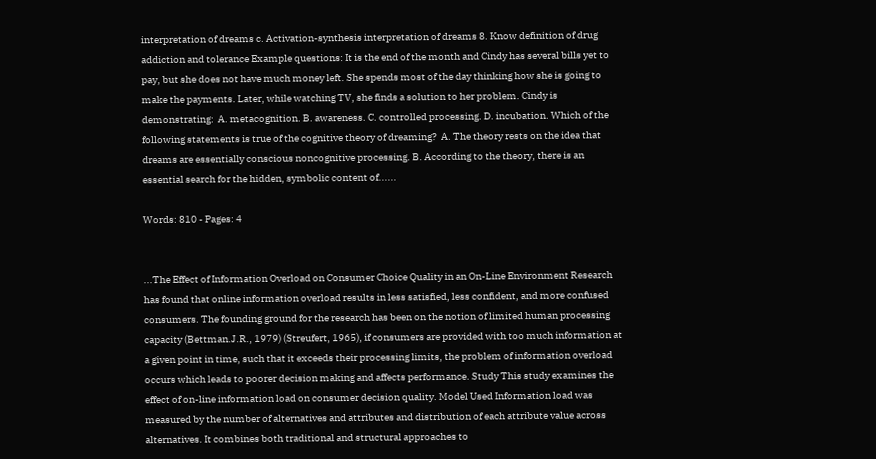interpretation of dreams c. Activation-synthesis interpretation of dreams 8. Know definition of drug addiction and tolerance Example questions: It is the end of the month and Cindy has several bills yet to pay, but she does not have much money left. She spends most of the day thinking how she is going to make the payments. Later, while watching TV, she finds a solution to her problem. Cindy is demonstrating:  A. metacognition. B. awareness. C. controlled processing. D. incubation. Which of the following statements is true of the cognitive theory of dreaming?  A. The theory rests on the idea that dreams are essentially conscious noncognitive processing. B. According to the theory, there is an essential search for the hidden, symbolic content of......

Words: 810 - Pages: 4


...The Effect of Information Overload on Consumer Choice Quality in an On-Line Environment Research has found that online information overload results in less satisfied, less confident, and more confused consumers. The founding ground for the research has been on the notion of limited human processing capacity (Bettman.J.R., 1979) (Streufert, 1965), if consumers are provided with too much information at a given point in time, such that it exceeds their processing limits, the problem of information overload occurs which leads to poorer decision making and affects performance. Study This study examines the effect of on-line information load on consumer decision quality. Model Used Information load was measured by the number of alternatives and attributes and distribution of each attribute value across alternatives. It combines both traditional and structural approaches to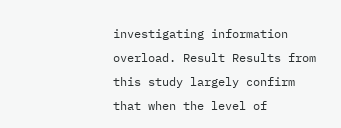investigating information overload. Result Results from this study largely confirm that when the level of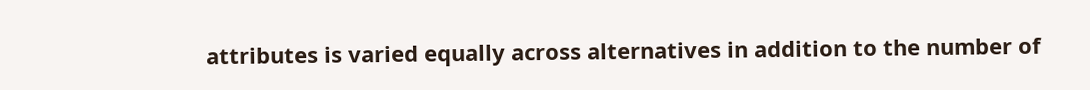attributes is varied equally across alternatives in addition to the number of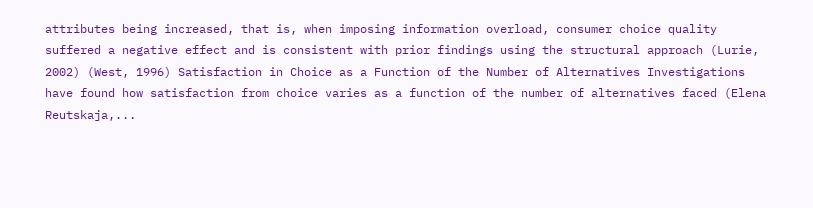attributes being increased, that is, when imposing information overload, consumer choice quality suffered a negative effect and is consistent with prior findings using the structural approach (Lurie, 2002) (West, 1996) Satisfaction in Choice as a Function of the Number of Alternatives Investigations have found how satisfaction from choice varies as a function of the number of alternatives faced (Elena Reutskaja,...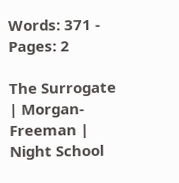Words: 371 - Pages: 2

The Surrogate | Morgan-Freeman | Night School